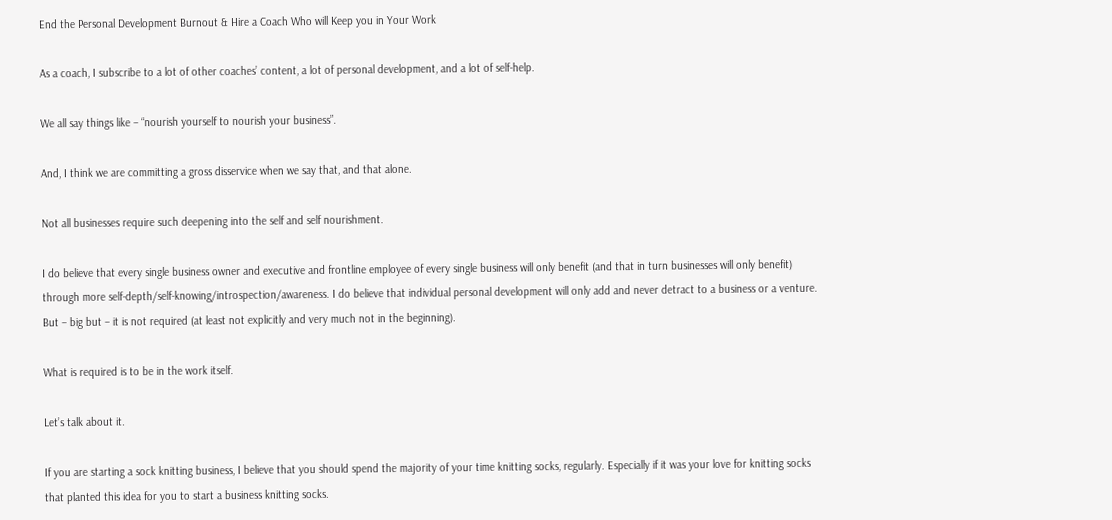End the Personal Development Burnout & Hire a Coach Who will Keep you in Your Work

As a coach, I subscribe to a lot of other coaches’ content, a lot of personal development, and a lot of self-help.

We all say things like – “nourish yourself to nourish your business”.

And, I think we are committing a gross disservice when we say that, and that alone.

Not all businesses require such deepening into the self and self nourishment.

I do believe that every single business owner and executive and frontline employee of every single business will only benefit (and that in turn businesses will only benefit) through more self-depth/self-knowing/introspection/awareness. I do believe that individual personal development will only add and never detract to a business or a venture. But – big but – it is not required (at least not explicitly and very much not in the beginning).

What is required is to be in the work itself.

Let’s talk about it.

If you are starting a sock knitting business, I believe that you should spend the majority of your time knitting socks, regularly. Especially if it was your love for knitting socks that planted this idea for you to start a business knitting socks.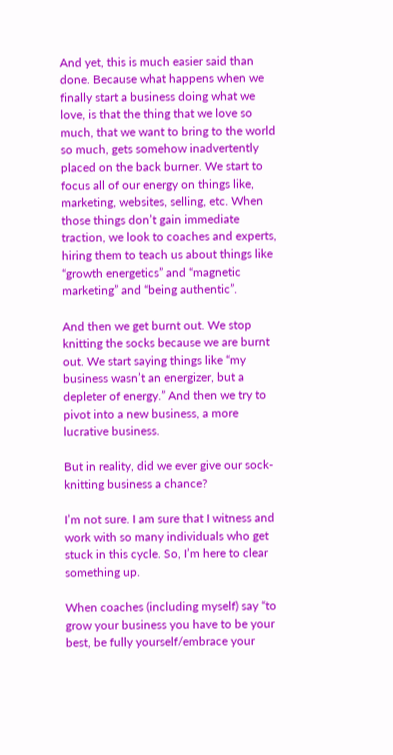And yet, this is much easier said than done. Because what happens when we finally start a business doing what we love, is that the thing that we love so much, that we want to bring to the world so much, gets somehow inadvertently placed on the back burner. We start to focus all of our energy on things like, marketing, websites, selling, etc. When those things don’t gain immediate traction, we look to coaches and experts, hiring them to teach us about things like “growth energetics” and “magnetic marketing” and “being authentic”.

And then we get burnt out. We stop knitting the socks because we are burnt out. We start saying things like “my business wasn’t an energizer, but a depleter of energy.” And then we try to pivot into a new business, a more lucrative business.

But in reality, did we ever give our sock-knitting business a chance?

I’m not sure. I am sure that I witness and work with so many individuals who get stuck in this cycle. So, I’m here to clear something up.

When coaches (including myself) say “to grow your business you have to be your best, be fully yourself/embrace your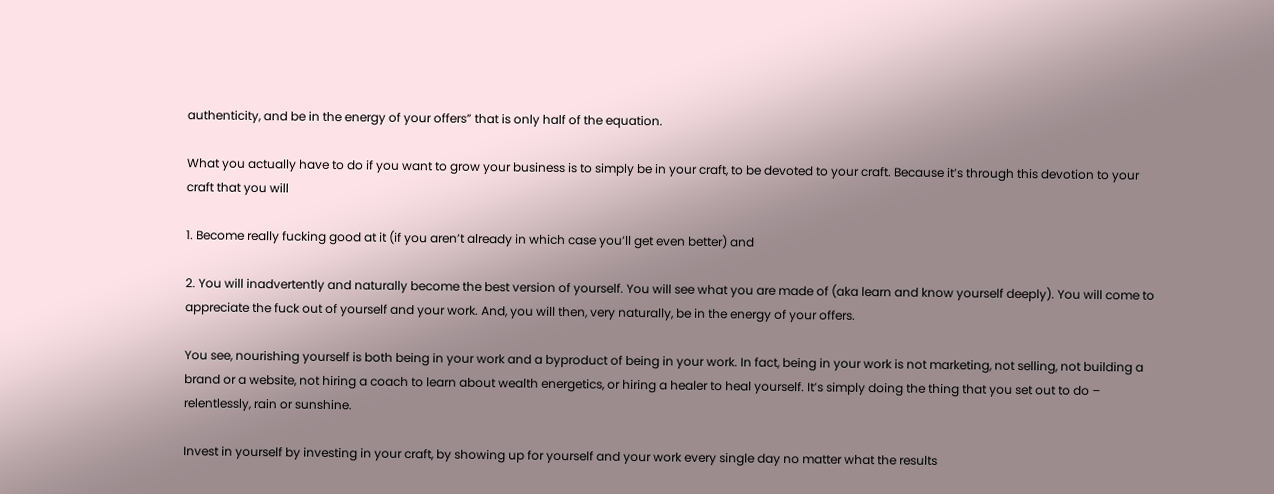authenticity, and be in the energy of your offers” that is only half of the equation.

What you actually have to do if you want to grow your business is to simply be in your craft, to be devoted to your craft. Because it’s through this devotion to your craft that you will

1. Become really fucking good at it (if you aren’t already in which case you’ll get even better) and

2. You will inadvertently and naturally become the best version of yourself. You will see what you are made of (aka learn and know yourself deeply). You will come to appreciate the fuck out of yourself and your work. And, you will then, very naturally, be in the energy of your offers.

You see, nourishing yourself is both being in your work and a byproduct of being in your work. In fact, being in your work is not marketing, not selling, not building a brand or a website, not hiring a coach to learn about wealth energetics, or hiring a healer to heal yourself. It’s simply doing the thing that you set out to do – relentlessly, rain or sunshine.

Invest in yourself by investing in your craft, by showing up for yourself and your work every single day no matter what the results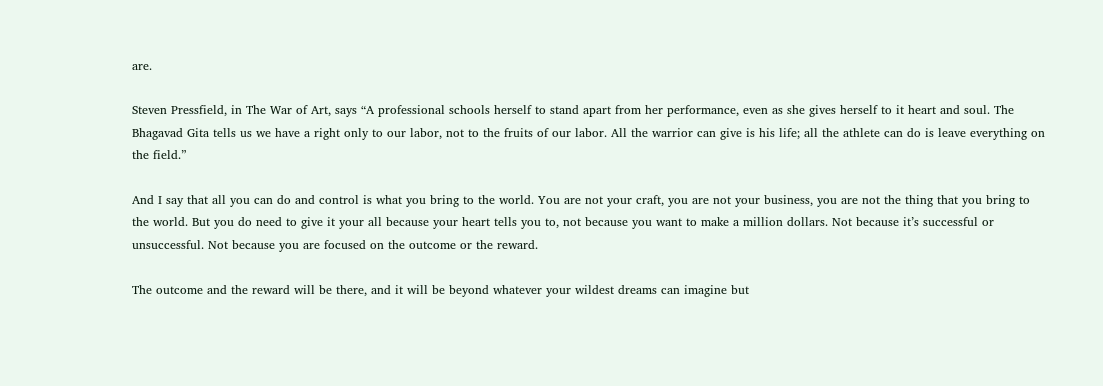are.

Steven Pressfield, in The War of Art, says “A professional schools herself to stand apart from her performance, even as she gives herself to it heart and soul. The Bhagavad Gita tells us we have a right only to our labor, not to the fruits of our labor. All the warrior can give is his life; all the athlete can do is leave everything on the field.”

And I say that all you can do and control is what you bring to the world. You are not your craft, you are not your business, you are not the thing that you bring to the world. But you do need to give it your all because your heart tells you to, not because you want to make a million dollars. Not because it’s successful or unsuccessful. Not because you are focused on the outcome or the reward.

The outcome and the reward will be there, and it will be beyond whatever your wildest dreams can imagine but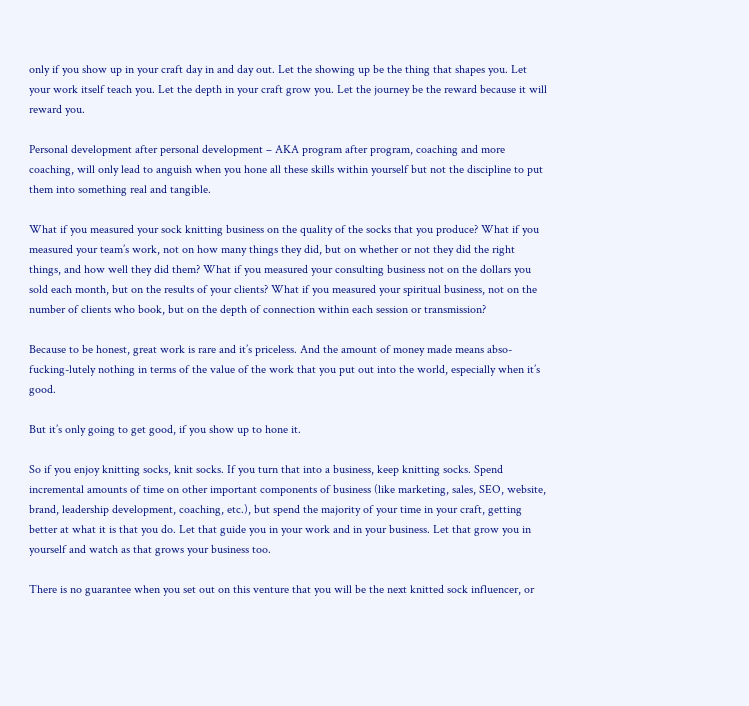only if you show up in your craft day in and day out. Let the showing up be the thing that shapes you. Let your work itself teach you. Let the depth in your craft grow you. Let the journey be the reward because it will reward you.

Personal development after personal development – AKA program after program, coaching and more coaching, will only lead to anguish when you hone all these skills within yourself but not the discipline to put them into something real and tangible.

What if you measured your sock knitting business on the quality of the socks that you produce? What if you measured your team’s work, not on how many things they did, but on whether or not they did the right things, and how well they did them? What if you measured your consulting business not on the dollars you sold each month, but on the results of your clients? What if you measured your spiritual business, not on the number of clients who book, but on the depth of connection within each session or transmission?

Because to be honest, great work is rare and it’s priceless. And the amount of money made means abso-fucking-lutely nothing in terms of the value of the work that you put out into the world, especially when it’s good.

But it’s only going to get good, if you show up to hone it.

So if you enjoy knitting socks, knit socks. If you turn that into a business, keep knitting socks. Spend incremental amounts of time on other important components of business (like marketing, sales, SEO, website, brand, leadership development, coaching, etc.), but spend the majority of your time in your craft, getting better at what it is that you do. Let that guide you in your work and in your business. Let that grow you in yourself and watch as that grows your business too.

There is no guarantee when you set out on this venture that you will be the next knitted sock influencer, or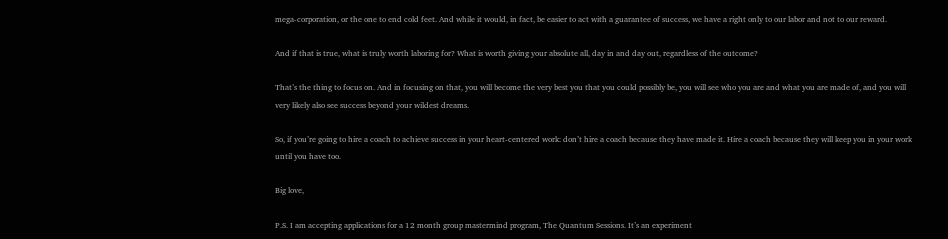mega-corporation, or the one to end cold feet. And while it would, in fact, be easier to act with a guarantee of success, we have a right only to our labor and not to our reward.

And if that is true, what is truly worth laboring for? What is worth giving your absolute all, day in and day out, regardless of the outcome?

That’s the thing to focus on. And in focusing on that, you will become the very best you that you could possibly be, you will see who you are and what you are made of, and you will very likely also see success beyond your wildest dreams.

So, if you’re going to hire a coach to achieve success in your heart-centered work: don’t hire a coach because they have made it. Hire a coach because they will keep you in your work until you have too.

Big love,

P.S. I am accepting applications for a 12 month group mastermind program, The Quantum Sessions. It’s an experiment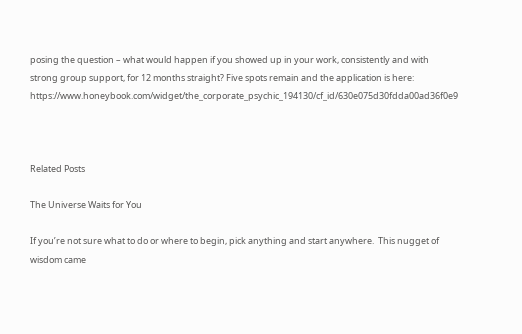posing the question – what would happen if you showed up in your work, consistently and with strong group support, for 12 months straight? Five spots remain and the application is here: https://www.honeybook.com/widget/the_corporate_psychic_194130/cf_id/630e075d30fdda00ad36f0e9



Related Posts

The Universe Waits for You

If you’re not sure what to do or where to begin, pick anything and start anywhere.  This nugget of wisdom came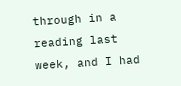through in a reading last week, and I had